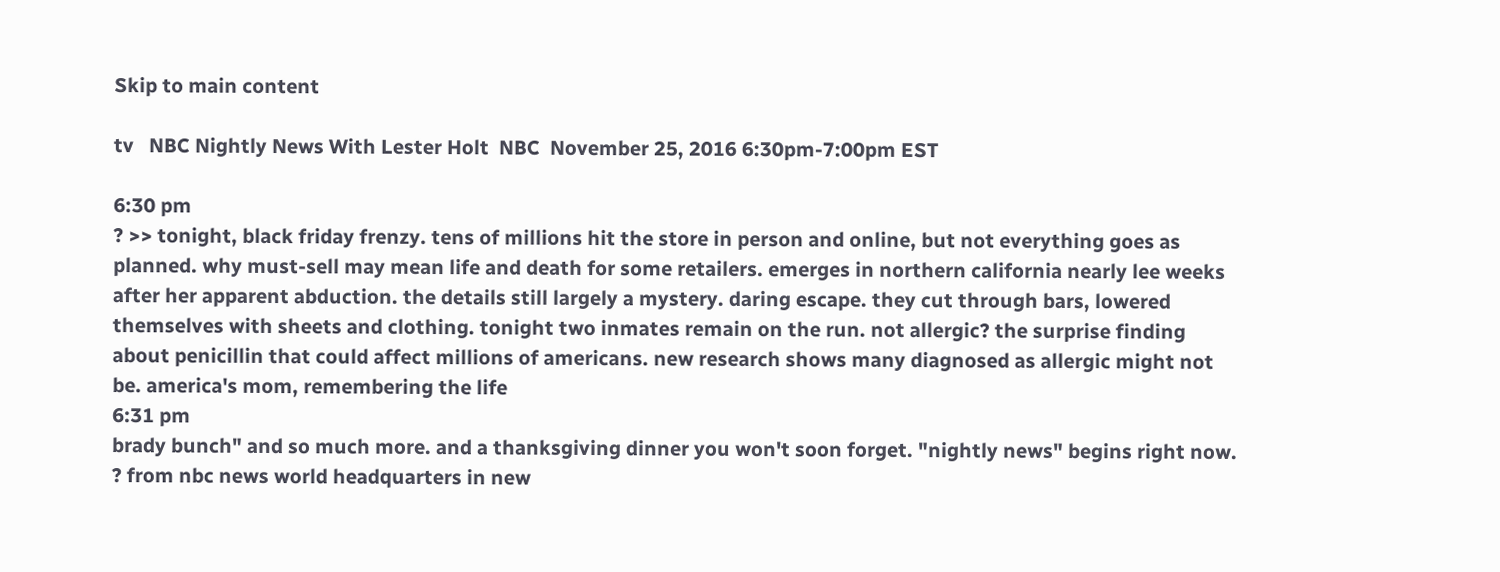Skip to main content

tv   NBC Nightly News With Lester Holt  NBC  November 25, 2016 6:30pm-7:00pm EST

6:30 pm
? >> tonight, black friday frenzy. tens of millions hit the store in person and online, but not everything goes as planned. why must-sell may mean life and death for some retailers. emerges in northern california nearly lee weeks after her apparent abduction. the details still largely a mystery. daring escape. they cut through bars, lowered themselves with sheets and clothing. tonight two inmates remain on the run. not allergic? the surprise finding about penicillin that could affect millions of americans. new research shows many diagnosed as allergic might not be. america's mom, remembering the life
6:31 pm
brady bunch" and so much more. and a thanksgiving dinner you won't soon forget. "nightly news" begins right now. ? from nbc news world headquarters in new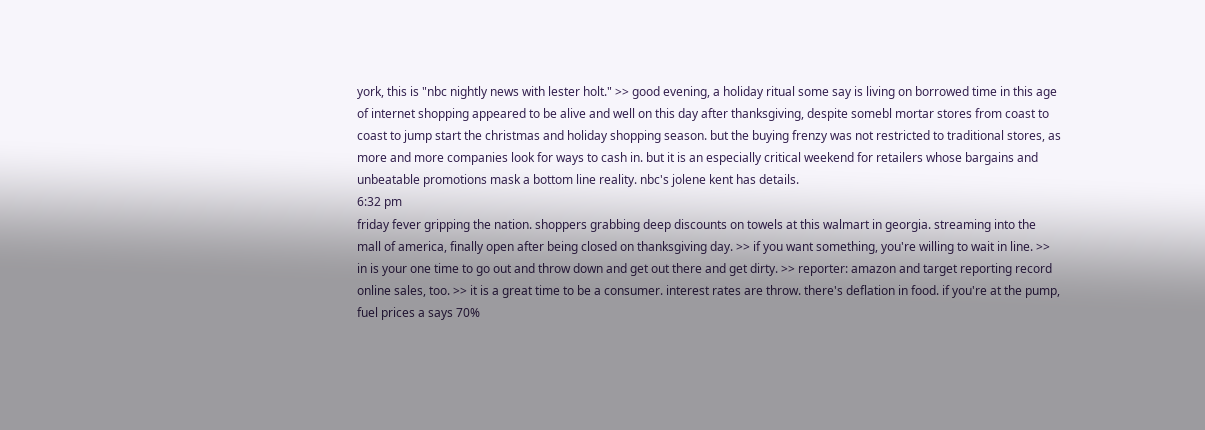york, this is "nbc nightly news with lester holt." >> good evening, a holiday ritual some say is living on borrowed time in this age of internet shopping appeared to be alive and well on this day after thanksgiving, despite somebl mortar stores from coast to coast to jump start the christmas and holiday shopping season. but the buying frenzy was not restricted to traditional stores, as more and more companies look for ways to cash in. but it is an especially critical weekend for retailers whose bargains and unbeatable promotions mask a bottom line reality. nbc's jolene kent has details.
6:32 pm
friday fever gripping the nation. shoppers grabbing deep discounts on towels at this walmart in georgia. streaming into the mall of america, finally open after being closed on thanksgiving day. >> if you want something, you're willing to wait in line. >> in is your one time to go out and throw down and get out there and get dirty. >> reporter: amazon and target reporting record online sales, too. >> it is a great time to be a consumer. interest rates are throw. there's deflation in food. if you're at the pump, fuel prices a says 70%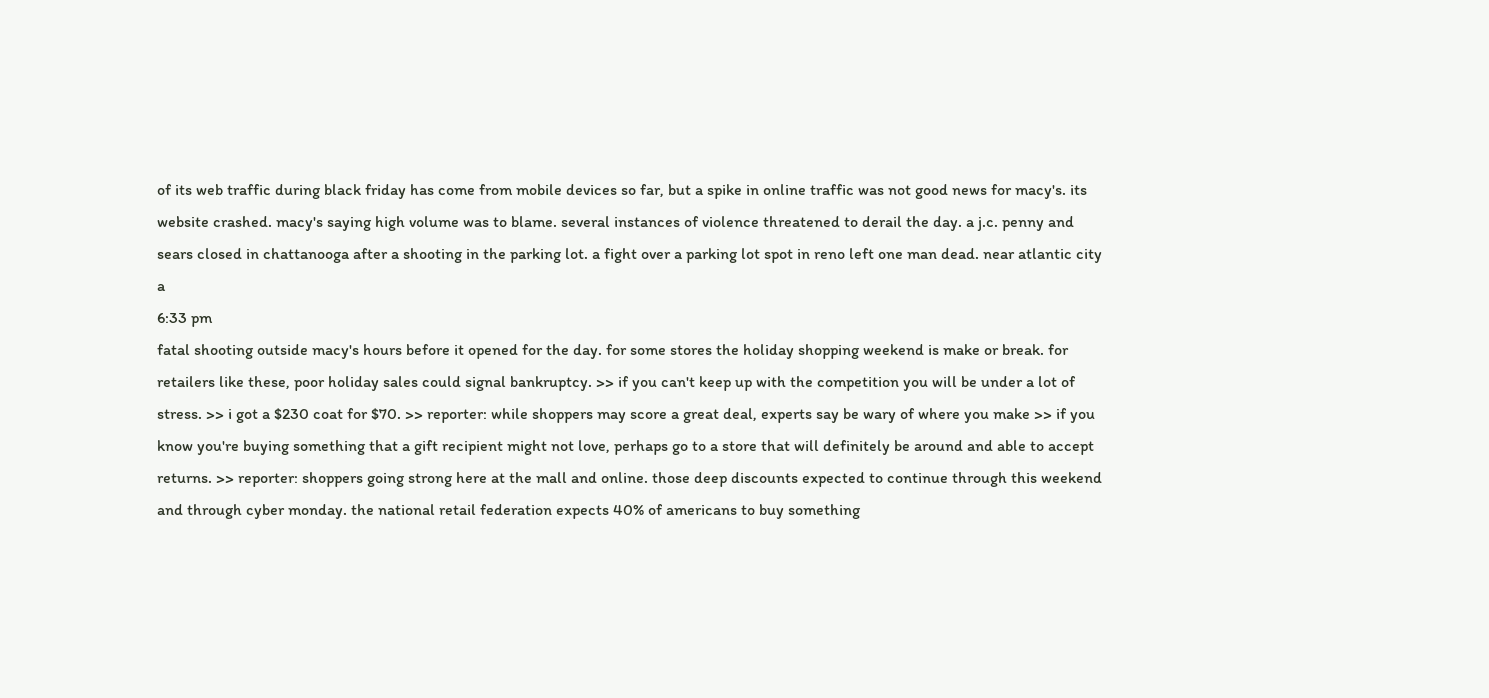of its web traffic during black friday has come from mobile devices so far, but a spike in online traffic was not good news for macy's. its website crashed. macy's saying high volume was to blame. several instances of violence threatened to derail the day. a j.c. penny and sears closed in chattanooga after a shooting in the parking lot. a fight over a parking lot spot in reno left one man dead. near atlantic city a
6:33 pm
fatal shooting outside macy's hours before it opened for the day. for some stores the holiday shopping weekend is make or break. for retailers like these, poor holiday sales could signal bankruptcy. >> if you can't keep up with the competition you will be under a lot of stress. >> i got a $230 coat for $70. >> reporter: while shoppers may score a great deal, experts say be wary of where you make >> if you know you're buying something that a gift recipient might not love, perhaps go to a store that will definitely be around and able to accept returns. >> reporter: shoppers going strong here at the mall and online. those deep discounts expected to continue through this weekend and through cyber monday. the national retail federation expects 40% of americans to buy something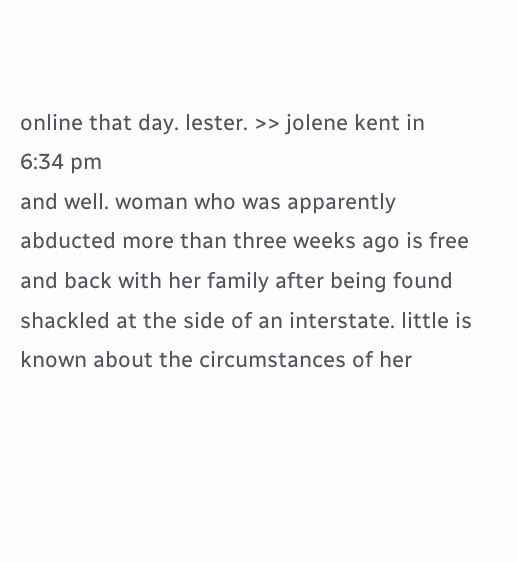online that day. lester. >> jolene kent in
6:34 pm
and well. woman who was apparently abducted more than three weeks ago is free and back with her family after being found shackled at the side of an interstate. little is known about the circumstances of her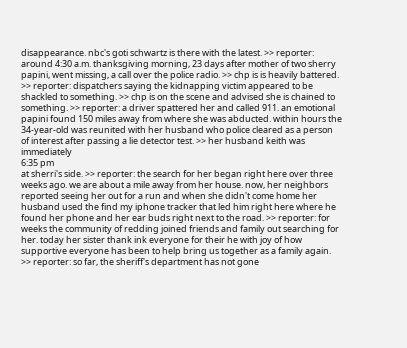disappearance. nbc's goti schwartz is there with the latest. >> reporter: around 4:30 a.m. thanksgiving morning, 23 days after mother of two sherry papini, went missing, a call over the police radio. >> chp is is heavily battered. >> reporter: dispatchers saying the kidnapping victim appeared to be shackled to something. >> chp is on the scene and advised she is chained to something. >> reporter: a driver spattered her and called 911. an emotional papini found 150 miles away from where she was abducted. within hours the 34-year-old was reunited with her husband who police cleared as a person of interest after passing a lie detector test. >> her husband keith was immediately
6:35 pm
at sherri's side. >> reporter: the search for her began right here over three weeks ago. we are about a mile away from her house. now, her neighbors reported seeing her out for a run and when she didn't come home her husband used the find my iphone tracker that led him right here where he found her phone and her ear buds right next to the road. >> reporter: for weeks the community of redding joined friends and family out searching for her. today her sister thank ink everyone for their he with joy of how supportive everyone has been to help bring us together as a family again. >> reporter: so far, the sheriff's department has not gone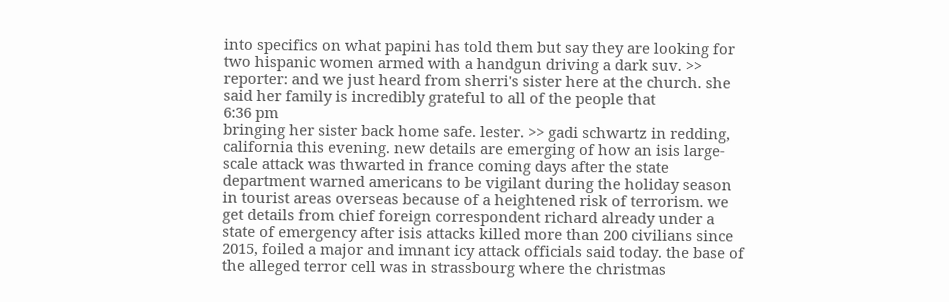into specifics on what papini has told them but say they are looking for two hispanic women armed with a handgun driving a dark suv. >> reporter: and we just heard from sherri's sister here at the church. she said her family is incredibly grateful to all of the people that
6:36 pm
bringing her sister back home safe. lester. >> gadi schwartz in redding, california this evening. new details are emerging of how an isis large-scale attack was thwarted in france coming days after the state department warned americans to be vigilant during the holiday season in tourist areas overseas because of a heightened risk of terrorism. we get details from chief foreign correspondent richard already under a state of emergency after isis attacks killed more than 200 civilians since 2015, foiled a major and imnant icy attack officials said today. the base of the alleged terror cell was in strassbourg where the christmas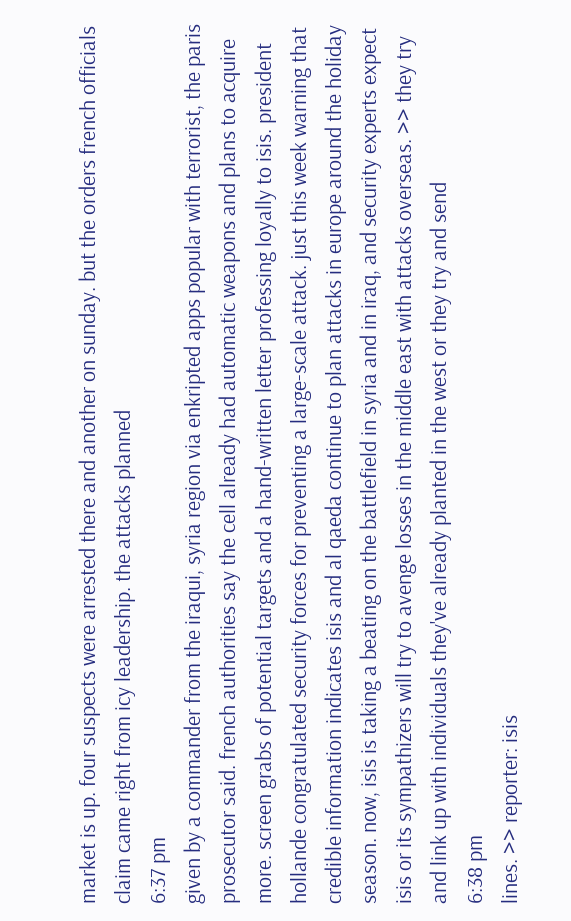market is up. four suspects were arrested there and another on sunday. but the orders french officials claim came right from icy leadership. the attacks planned
6:37 pm
given by a commander from the iraqui, syria region via enkripted apps popular with terrorist, the paris prosecutor said. french authorities say the cell already had automatic weapons and plans to acquire more. screen grabs of potential targets and a hand-written letter professing loyally to isis. president hollande congratulated security forces for preventing a large-scale attack. just this week warning that credible information indicates isis and al qaeda continue to plan attacks in europe around the holiday season. now, isis is taking a beating on the battlefield in syria and in iraq, and security experts expect isis or its sympathizers will try to avenge losses in the middle east with attacks overseas. >> they try and link up with individuals they've already planted in the west or they try and send
6:38 pm
lines. >> reporter: isis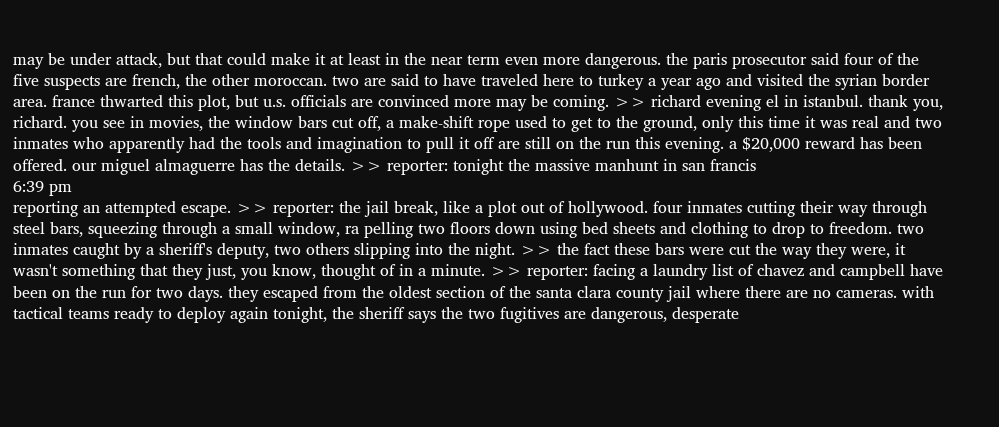may be under attack, but that could make it at least in the near term even more dangerous. the paris prosecutor said four of the five suspects are french, the other moroccan. two are said to have traveled here to turkey a year ago and visited the syrian border area. france thwarted this plot, but u.s. officials are convinced more may be coming. >> richard evening el in istanbul. thank you, richard. you see in movies, the window bars cut off, a make-shift rope used to get to the ground, only this time it was real and two inmates who apparently had the tools and imagination to pull it off are still on the run this evening. a $20,000 reward has been offered. our miguel almaguerre has the details. >> reporter: tonight the massive manhunt in san francis
6:39 pm
reporting an attempted escape. >> reporter: the jail break, like a plot out of hollywood. four inmates cutting their way through steel bars, squeezing through a small window, ra pelling two floors down using bed sheets and clothing to drop to freedom. two inmates caught by a sheriff's deputy, two others slipping into the night. >> the fact these bars were cut the way they were, it wasn't something that they just, you know, thought of in a minute. >> reporter: facing a laundry list of chavez and campbell have been on the run for two days. they escaped from the oldest section of the santa clara county jail where there are no cameras. with tactical teams ready to deploy again tonight, the sheriff says the two fugitives are dangerous, desperate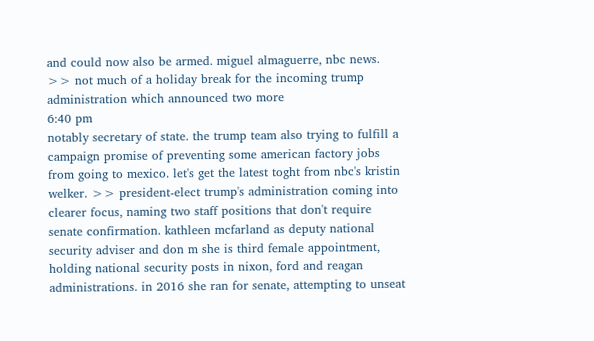and could now also be armed. miguel almaguerre, nbc news. >> not much of a holiday break for the incoming trump administration which announced two more
6:40 pm
notably secretary of state. the trump team also trying to fulfill a campaign promise of preventing some american factory jobs from going to mexico. let's get the latest toght from nbc's kristin welker. >> president-elect trump's administration coming into clearer focus, naming two staff positions that don't require senate confirmation. kathleen mcfarland as deputy national security adviser and don m she is third female appointment, holding national security posts in nixon, ford and reagan administrations. in 2016 she ran for senate, attempting to unseat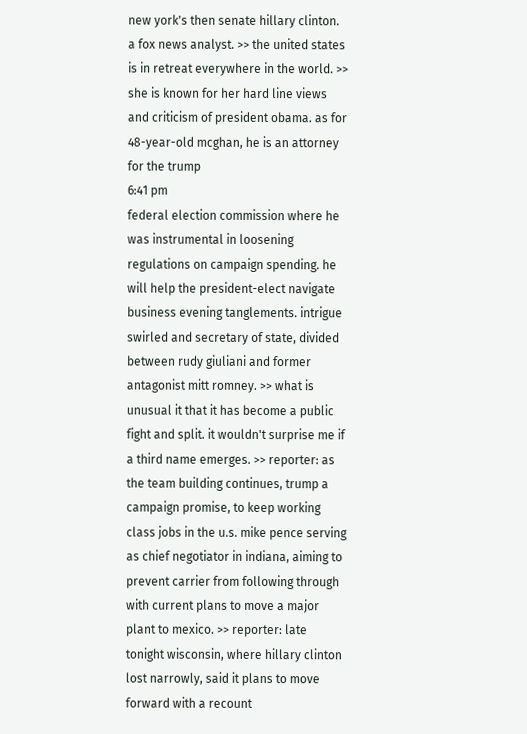new york's then senate hillary clinton. a fox news analyst. >> the united states is in retreat everywhere in the world. >> she is known for her hard line views and criticism of president obama. as for 48-year-old mcghan, he is an attorney for the trump
6:41 pm
federal election commission where he was instrumental in loosening regulations on campaign spending. he will help the president-elect navigate business evening tanglements. intrigue swirled and secretary of state, divided between rudy giuliani and former antagonist mitt romney. >> what is unusual it that it has become a public fight and split. it wouldn't surprise me if a third name emerges. >> reporter: as the team building continues, trump a campaign promise, to keep working class jobs in the u.s. mike pence serving as chief negotiator in indiana, aiming to prevent carrier from following through with current plans to move a major plant to mexico. >> reporter: late tonight wisconsin, where hillary clinton lost narrowly, said it plans to move forward with a recount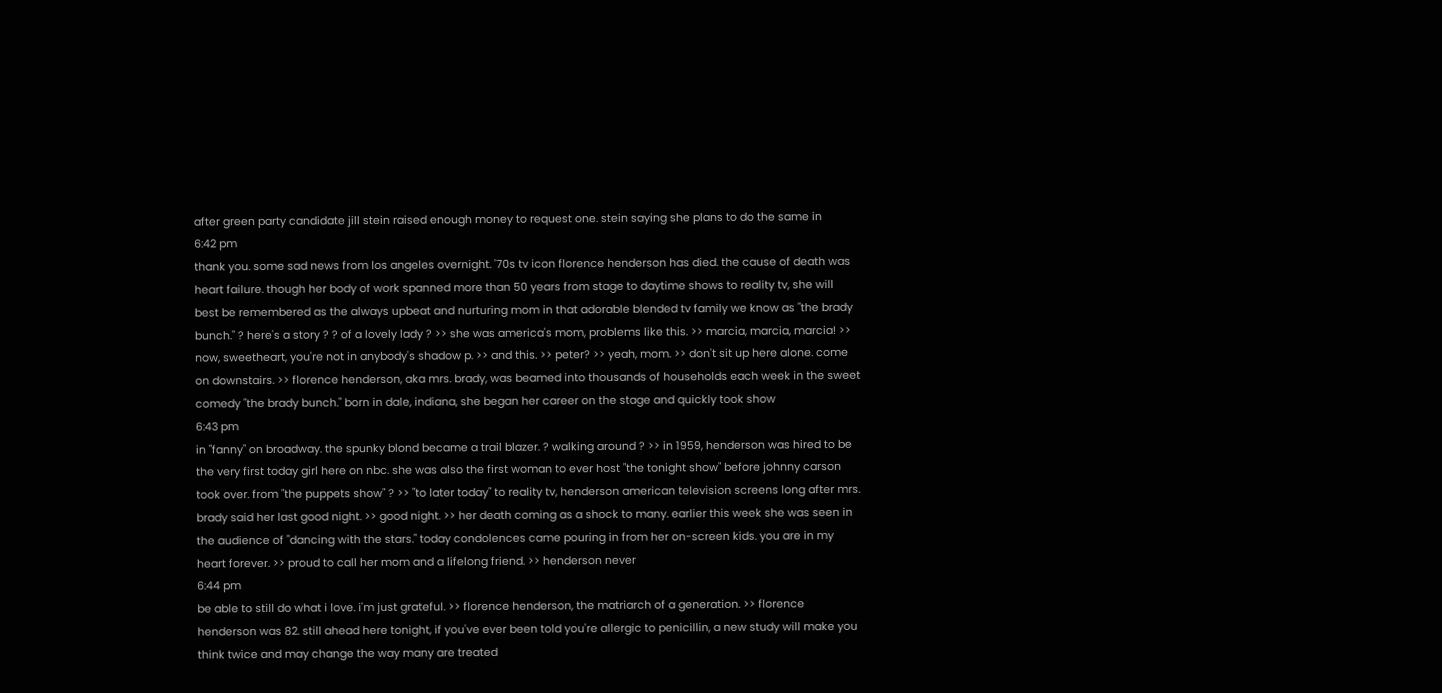after green party candidate jill stein raised enough money to request one. stein saying she plans to do the same in
6:42 pm
thank you. some sad news from los angeles overnight. '70s tv icon florence henderson has died. the cause of death was heart failure. though her body of work spanned more than 50 years from stage to daytime shows to reality tv, she will best be remembered as the always upbeat and nurturing mom in that adorable blended tv family we know as "the brady bunch." ? here's a story ? ? of a lovely lady ? >> she was america's mom, problems like this. >> marcia, marcia, marcia! >> now, sweetheart, you're not in anybody's shadow p. >> and this. >> peter? >> yeah, mom. >> don't sit up here alone. come on downstairs. >> florence henderson, aka mrs. brady, was beamed into thousands of households each week in the sweet comedy "the brady bunch." born in dale, indiana, she began her career on the stage and quickly took show
6:43 pm
in "fanny" on broadway. the spunky blond became a trail blazer. ? walking around ? >> in 1959, henderson was hired to be the very first today girl here on nbc. she was also the first woman to ever host "the tonight show" before johnny carson took over. from "the puppets show" ? >> "to later today" to reality tv, henderson american television screens long after mrs. brady said her last good night. >> good night. >> her death coming as a shock to many. earlier this week she was seen in the audience of "dancing with the stars." today condolences came pouring in from her on-screen kids. you are in my heart forever. >> proud to call her mom and a lifelong friend. >> henderson never
6:44 pm
be able to still do what i love. i'm just grateful. >> florence henderson, the matriarch of a generation. >> florence henderson was 82. still ahead here tonight, if you've ever been told you're allergic to penicillin, a new study will make you think twice and may change the way many are treated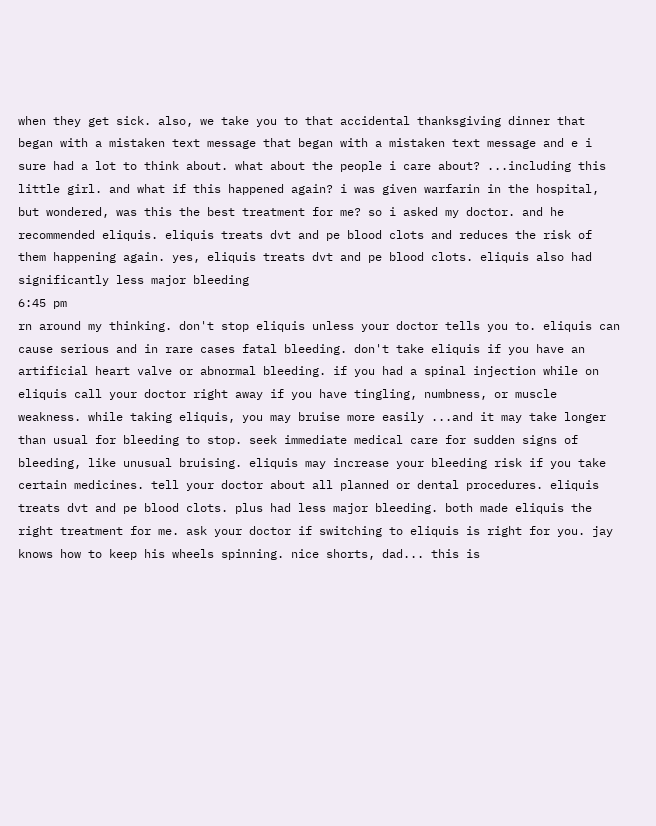when they get sick. also, we take you to that accidental thanksgiving dinner that began with a mistaken text message that began with a mistaken text message and e i sure had a lot to think about. what about the people i care about? ...including this little girl. and what if this happened again? i was given warfarin in the hospital, but wondered, was this the best treatment for me? so i asked my doctor. and he recommended eliquis. eliquis treats dvt and pe blood clots and reduces the risk of them happening again. yes, eliquis treats dvt and pe blood clots. eliquis also had significantly less major bleeding
6:45 pm
rn around my thinking. don't stop eliquis unless your doctor tells you to. eliquis can cause serious and in rare cases fatal bleeding. don't take eliquis if you have an artificial heart valve or abnormal bleeding. if you had a spinal injection while on eliquis call your doctor right away if you have tingling, numbness, or muscle weakness. while taking eliquis, you may bruise more easily ...and it may take longer than usual for bleeding to stop. seek immediate medical care for sudden signs of bleeding, like unusual bruising. eliquis may increase your bleeding risk if you take certain medicines. tell your doctor about all planned or dental procedures. eliquis treats dvt and pe blood clots. plus had less major bleeding. both made eliquis the right treatment for me. ask your doctor if switching to eliquis is right for you. jay knows how to keep his wheels spinning. nice shorts, dad... this is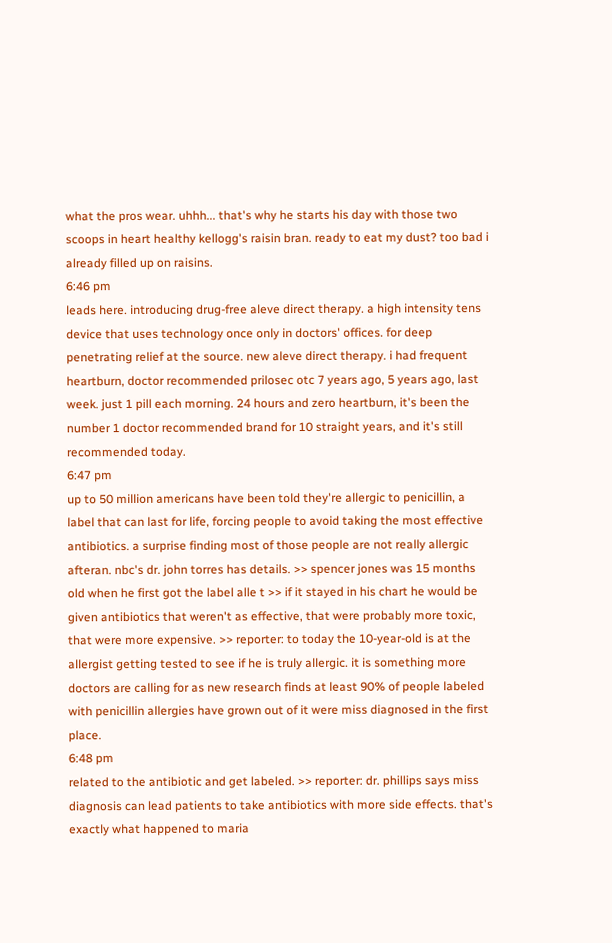what the pros wear. uhhh... that's why he starts his day with those two scoops in heart healthy kellogg's raisin bran. ready to eat my dust? too bad i already filled up on raisins.
6:46 pm
leads here. introducing drug-free aleve direct therapy. a high intensity tens device that uses technology once only in doctors' offices. for deep penetrating relief at the source. new aleve direct therapy. i had frequent heartburn, doctor recommended prilosec otc 7 years ago, 5 years ago, last week. just 1 pill each morning. 24 hours and zero heartburn, it's been the number 1 doctor recommended brand for 10 straight years, and it's still recommended today.
6:47 pm
up to 50 million americans have been told they're allergic to penicillin, a label that can last for life, forcing people to avoid taking the most effective antibiotics. a surprise finding most of those people are not really allergic afteran. nbc's dr. john torres has details. >> spencer jones was 15 months old when he first got the label alle t >> if it stayed in his chart he would be given antibiotics that weren't as effective, that were probably more toxic, that were more expensive. >> reporter: to today the 10-year-old is at the allergist getting tested to see if he is truly allergic. it is something more doctors are calling for as new research finds at least 90% of people labeled with penicillin allergies have grown out of it were miss diagnosed in the first place.
6:48 pm
related to the antibiotic and get labeled. >> reporter: dr. phillips says miss diagnosis can lead patients to take antibiotics with more side effects. that's exactly what happened to maria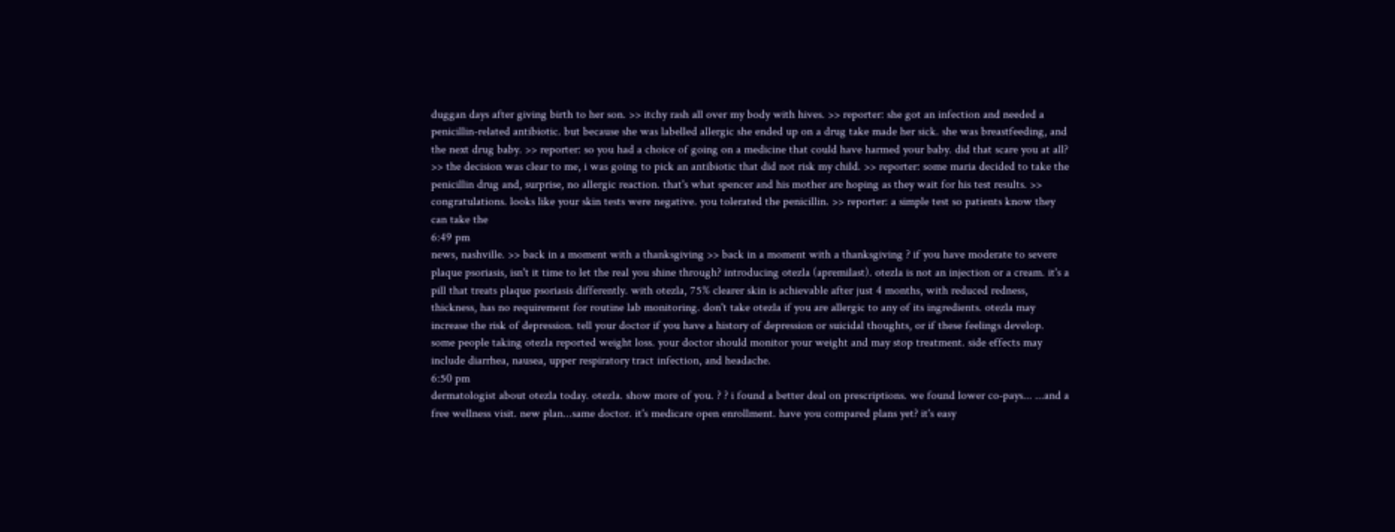duggan days after giving birth to her son. >> itchy rash all over my body with hives. >> reporter: she got an infection and needed a penicillin-related antibiotic. but because she was labelled allergic she ended up on a drug take made her sick. she was breastfeeding, and the next drug baby. >> reporter: so you had a choice of going on a medicine that could have harmed your baby. did that scare you at all? >> the decision was clear to me, i was going to pick an antibiotic that did not risk my child. >> reporter: some maria decided to take the penicillin drug and, surprise, no allergic reaction. that's what spencer and his mother are hoping as they wait for his test results. >> congratulations. looks like your skin tests were negative. you tolerated the penicillin. >> reporter: a simple test so patients know they can take the
6:49 pm
news, nashville. >> back in a moment with a thanksgiving >> back in a moment with a thanksgiving ? if you have moderate to severe plaque psoriasis, isn't it time to let the real you shine through? introducing otezla (apremilast). otezla is not an injection or a cream. it's a pill that treats plaque psoriasis differently. with otezla, 75% clearer skin is achievable after just 4 months, with reduced redness, thickness, has no requirement for routine lab monitoring. don't take otezla if you are allergic to any of its ingredients. otezla may increase the risk of depression. tell your doctor if you have a history of depression or suicidal thoughts, or if these feelings develop. some people taking otezla reported weight loss. your doctor should monitor your weight and may stop treatment. side effects may include diarrhea, nausea, upper respiratory tract infection, and headache.
6:50 pm
dermatologist about otezla today. otezla. show more of you. ? ? i found a better deal on prescriptions. we found lower co-pays... ...and a free wellness visit. new plan...same doctor. it's medicare open enrollment. have you compared plans yet? it's easy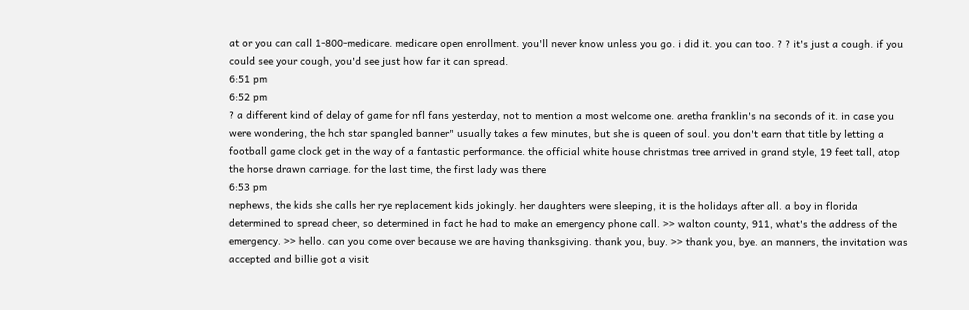at or you can call 1-800-medicare. medicare open enrollment. you'll never know unless you go. i did it. you can too. ? ? it's just a cough. if you could see your cough, you'd see just how far it can spread.
6:51 pm
6:52 pm
? a different kind of delay of game for nfl fans yesterday, not to mention a most welcome one. aretha franklin's na seconds of it. in case you were wondering, the hch star spangled banner" usually takes a few minutes, but she is queen of soul. you don't earn that title by letting a football game clock get in the way of a fantastic performance. the official white house christmas tree arrived in grand style, 19 feet tall, atop the horse drawn carriage. for the last time, the first lady was there
6:53 pm
nephews, the kids she calls her rye replacement kids jokingly. her daughters were sleeping, it is the holidays after all. a boy in florida determined to spread cheer, so determined in fact he had to make an emergency phone call. >> walton county, 911, what's the address of the emergency. >> hello. can you come over because we are having thanksgiving. thank you, buy. >> thank you, bye. an manners, the invitation was accepted and billie got a visit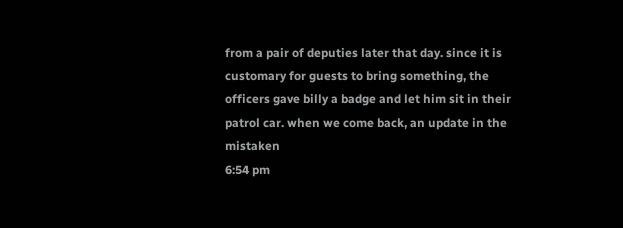from a pair of deputies later that day. since it is customary for guests to bring something, the officers gave billy a badge and let him sit in their patrol car. when we come back, an update in the mistaken
6:54 pm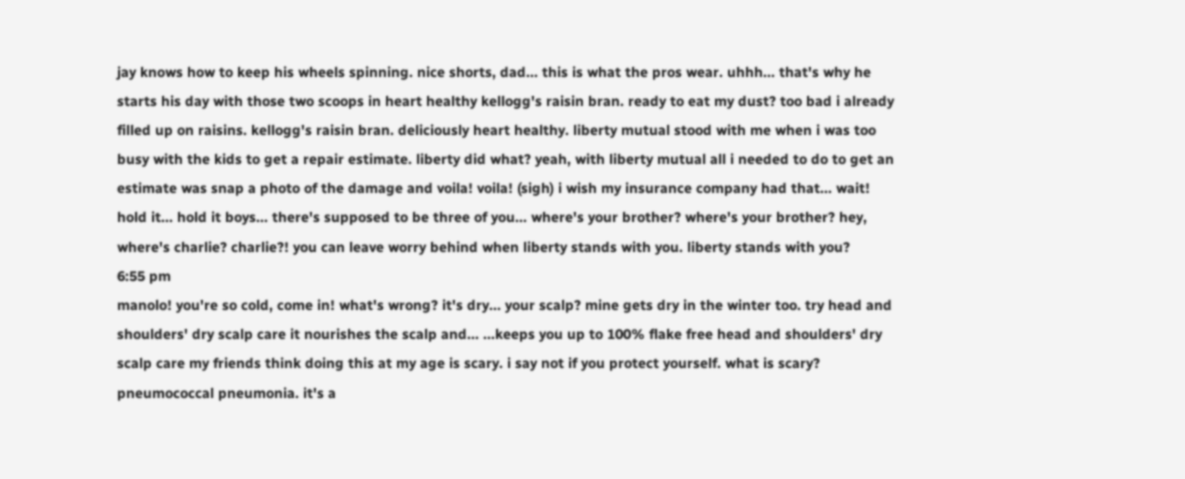jay knows how to keep his wheels spinning. nice shorts, dad... this is what the pros wear. uhhh... that's why he starts his day with those two scoops in heart healthy kellogg's raisin bran. ready to eat my dust? too bad i already filled up on raisins. kellogg's raisin bran. deliciously heart healthy. liberty mutual stood with me when i was too busy with the kids to get a repair estimate. liberty did what? yeah, with liberty mutual all i needed to do to get an estimate was snap a photo of the damage and voila! voila! (sigh) i wish my insurance company had that... wait! hold it... hold it boys... there's supposed to be three of you... where's your brother? where's your brother? hey, where's charlie? charlie?! you can leave worry behind when liberty stands with you. liberty stands with you?
6:55 pm
manolo! you're so cold, come in! what's wrong? it's dry... your scalp? mine gets dry in the winter too. try head and shoulders' dry scalp care it nourishes the scalp and... ...keeps you up to 100% flake free head and shoulders' dry scalp care my friends think doing this at my age is scary. i say not if you protect yourself. what is scary? pneumococcal pneumonia. it's a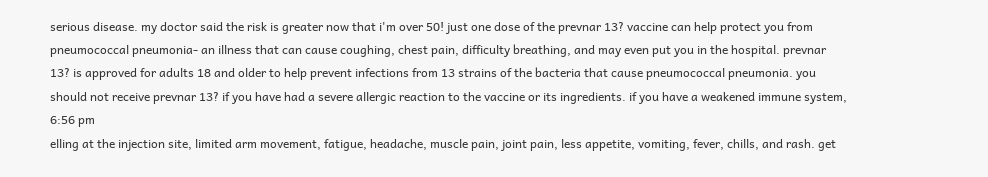serious disease. my doctor said the risk is greater now that i'm over 50! just one dose of the prevnar 13? vaccine can help protect you from pneumococcal pneumonia- an illness that can cause coughing, chest pain, difficulty breathing, and may even put you in the hospital. prevnar 13? is approved for adults 18 and older to help prevent infections from 13 strains of the bacteria that cause pneumococcal pneumonia. you should not receive prevnar 13? if you have had a severe allergic reaction to the vaccine or its ingredients. if you have a weakened immune system,
6:56 pm
elling at the injection site, limited arm movement, fatigue, headache, muscle pain, joint pain, less appetite, vomiting, fever, chills, and rash. get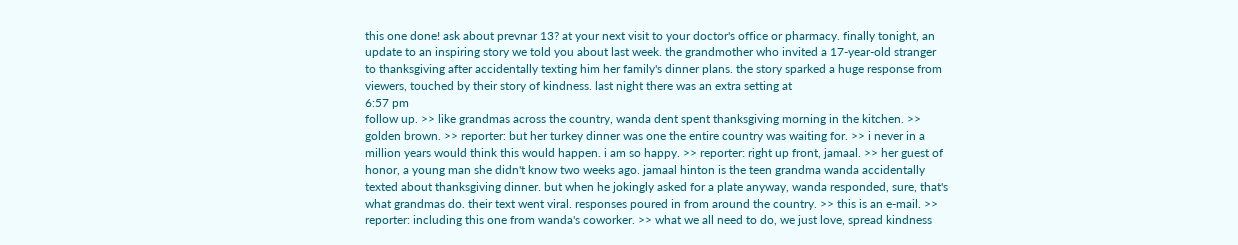this one done! ask about prevnar 13? at your next visit to your doctor's office or pharmacy. finally tonight, an update to an inspiring story we told you about last week. the grandmother who invited a 17-year-old stranger to thanksgiving after accidentally texting him her family's dinner plans. the story sparked a huge response from viewers, touched by their story of kindness. last night there was an extra setting at
6:57 pm
follow up. >> like grandmas across the country, wanda dent spent thanksgiving morning in the kitchen. >> golden brown. >> reporter: but her turkey dinner was one the entire country was waiting for. >> i never in a million years would think this would happen. i am so happy. >> reporter: right up front, jamaal. >> her guest of honor, a young man she didn't know two weeks ago. jamaal hinton is the teen grandma wanda accidentally texted about thanksgiving dinner. but when he jokingly asked for a plate anyway, wanda responded, sure, that's what grandmas do. their text went viral. responses poured in from around the country. >> this is an e-mail. >> reporter: including this one from wanda's coworker. >> what we all need to do, we just love, spread kindness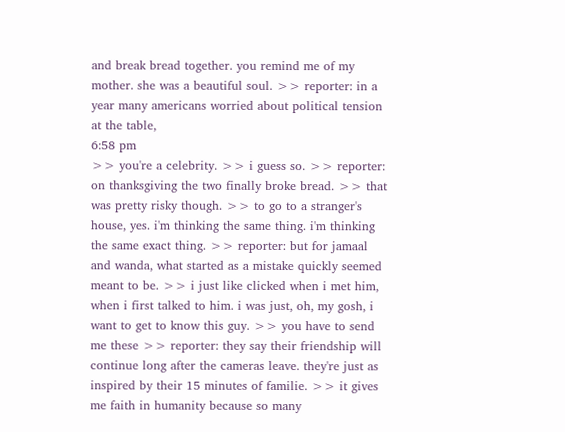and break bread together. you remind me of my mother. she was a beautiful soul. >> reporter: in a year many americans worried about political tension at the table,
6:58 pm
>> you're a celebrity. >> i guess so. >> reporter: on thanksgiving the two finally broke bread. >> that was pretty risky though. >> to go to a stranger's house, yes. i'm thinking the same thing. i'm thinking the same exact thing. >> reporter: but for jamaal and wanda, what started as a mistake quickly seemed meant to be. >> i just like clicked when i met him, when i first talked to him. i was just, oh, my gosh, i want to get to know this guy. >> you have to send me these >> reporter: they say their friendship will continue long after the cameras leave. they're just as inspired by their 15 minutes of familie. >> it gives me faith in humanity because so many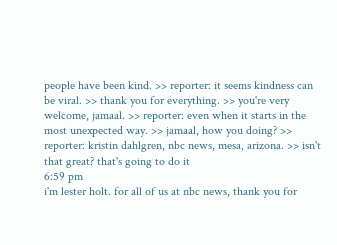people have been kind. >> reporter: it seems kindness can be viral. >> thank you for everything. >> you're very welcome, jamaal. >> reporter: even when it starts in the most unexpected way. >> jamaal, how you doing? >> reporter: kristin dahlgren, nbc news, mesa, arizona. >> isn't that great? that's going to do it
6:59 pm
i'm lester holt. for all of us at nbc news, thank you for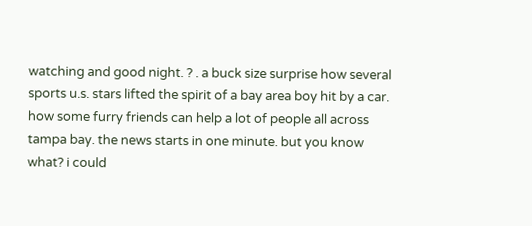watching and good night. ? . a buck size surprise how several sports u.s. stars lifted the spirit of a bay area boy hit by a car. how some furry friends can help a lot of people all across tampa bay. the news starts in one minute. but you know what? i could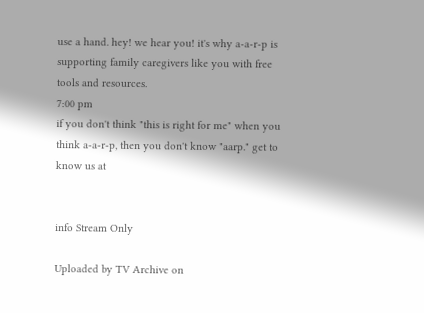use a hand. hey! we hear you! it's why a-a-r-p is supporting family caregivers like you with free tools and resources.
7:00 pm
if you don't think "this is right for me" when you think a-a-r-p, then you don't know "aarp." get to know us at


info Stream Only

Uploaded by TV Archive on